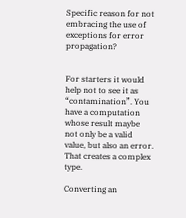Specific reason for not embracing the use of exceptions for error propagation?


For starters it would help not to see it as “contamination”. You have a computation whose result maybe not only be a valid value, but also an error. That creates a complex type.

Converting an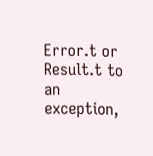Error.t or Result.t to an exception,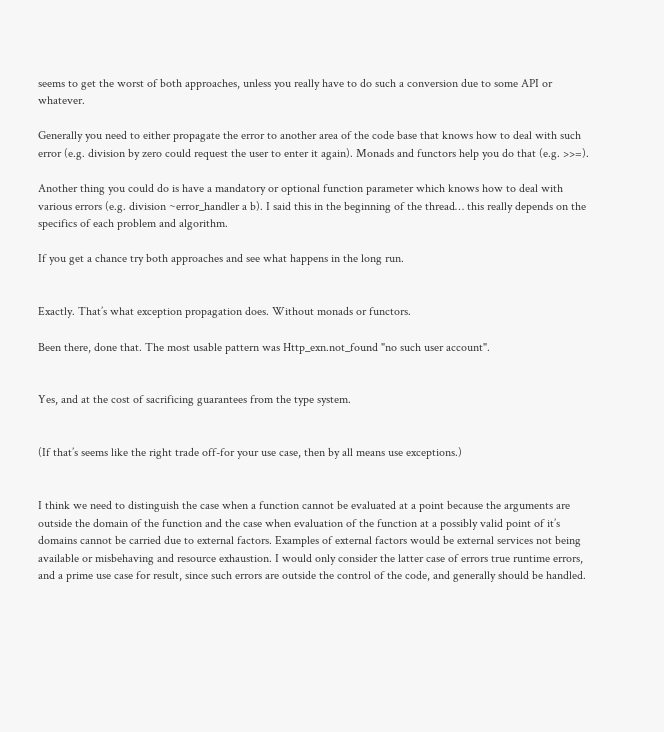seems to get the worst of both approaches, unless you really have to do such a conversion due to some API or whatever.

Generally you need to either propagate the error to another area of the code base that knows how to deal with such error (e.g. division by zero could request the user to enter it again). Monads and functors help you do that (e.g. >>=).

Another thing you could do is have a mandatory or optional function parameter which knows how to deal with various errors (e.g. division ~error_handler a b). I said this in the beginning of the thread… this really depends on the specifics of each problem and algorithm.

If you get a chance try both approaches and see what happens in the long run.


Exactly. That’s what exception propagation does. Without monads or functors.

Been there, done that. The most usable pattern was Http_exn.not_found "no such user account".


Yes, and at the cost of sacrificing guarantees from the type system.


(If that’s seems like the right trade off-for your use case, then by all means use exceptions.)


I think we need to distinguish the case when a function cannot be evaluated at a point because the arguments are outside the domain of the function and the case when evaluation of the function at a possibly valid point of it’s domains cannot be carried due to external factors. Examples of external factors would be external services not being available or misbehaving and resource exhaustion. I would only consider the latter case of errors true runtime errors, and a prime use case for result, since such errors are outside the control of the code, and generally should be handled.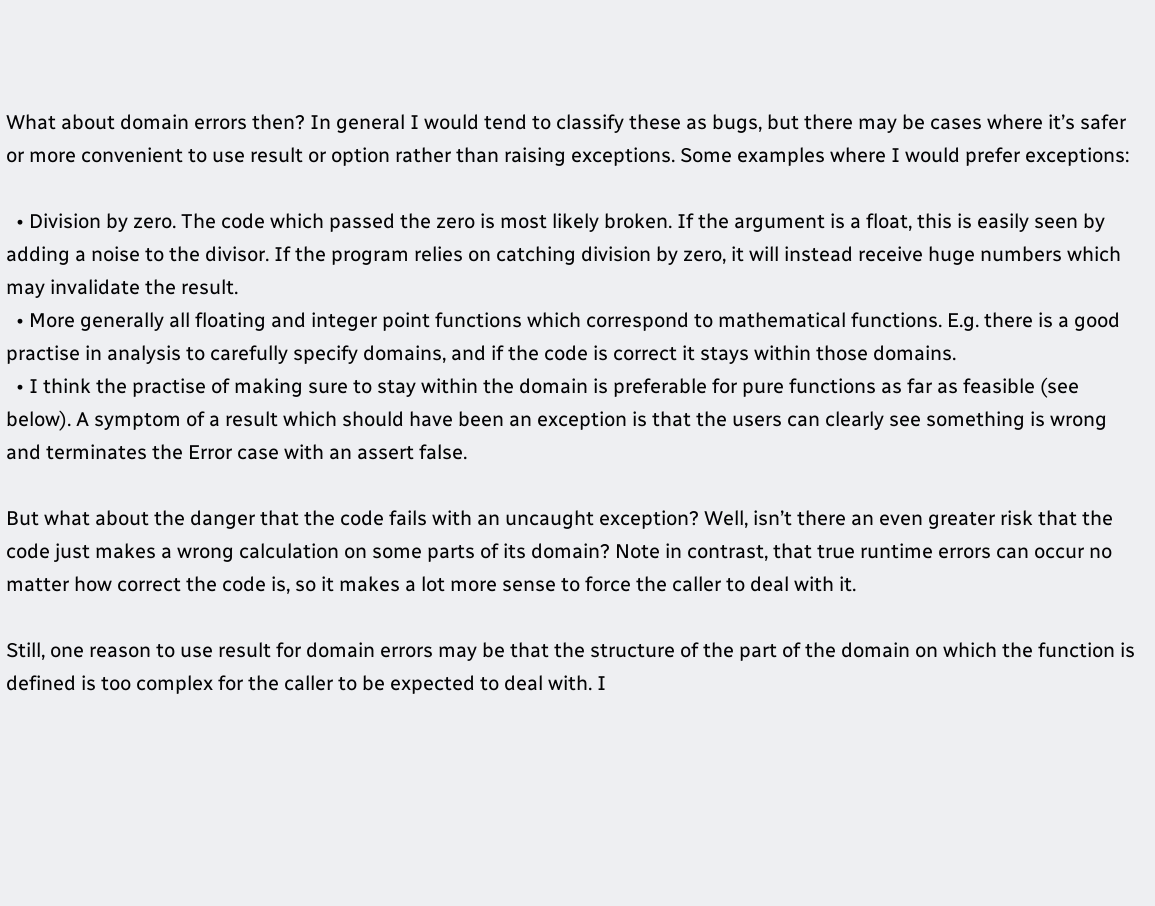What about domain errors then? In general I would tend to classify these as bugs, but there may be cases where it’s safer or more convenient to use result or option rather than raising exceptions. Some examples where I would prefer exceptions:

  • Division by zero. The code which passed the zero is most likely broken. If the argument is a float, this is easily seen by adding a noise to the divisor. If the program relies on catching division by zero, it will instead receive huge numbers which may invalidate the result.
  • More generally all floating and integer point functions which correspond to mathematical functions. E.g. there is a good practise in analysis to carefully specify domains, and if the code is correct it stays within those domains.
  • I think the practise of making sure to stay within the domain is preferable for pure functions as far as feasible (see below). A symptom of a result which should have been an exception is that the users can clearly see something is wrong and terminates the Error case with an assert false.

But what about the danger that the code fails with an uncaught exception? Well, isn’t there an even greater risk that the code just makes a wrong calculation on some parts of its domain? Note in contrast, that true runtime errors can occur no matter how correct the code is, so it makes a lot more sense to force the caller to deal with it.

Still, one reason to use result for domain errors may be that the structure of the part of the domain on which the function is defined is too complex for the caller to be expected to deal with. I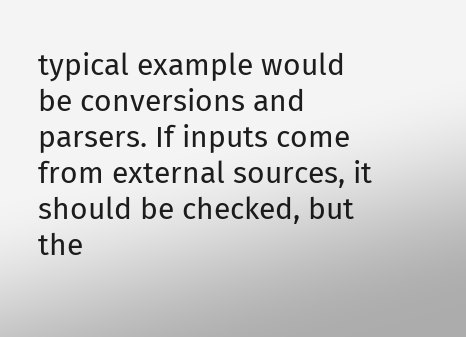typical example would be conversions and parsers. If inputs come from external sources, it should be checked, but the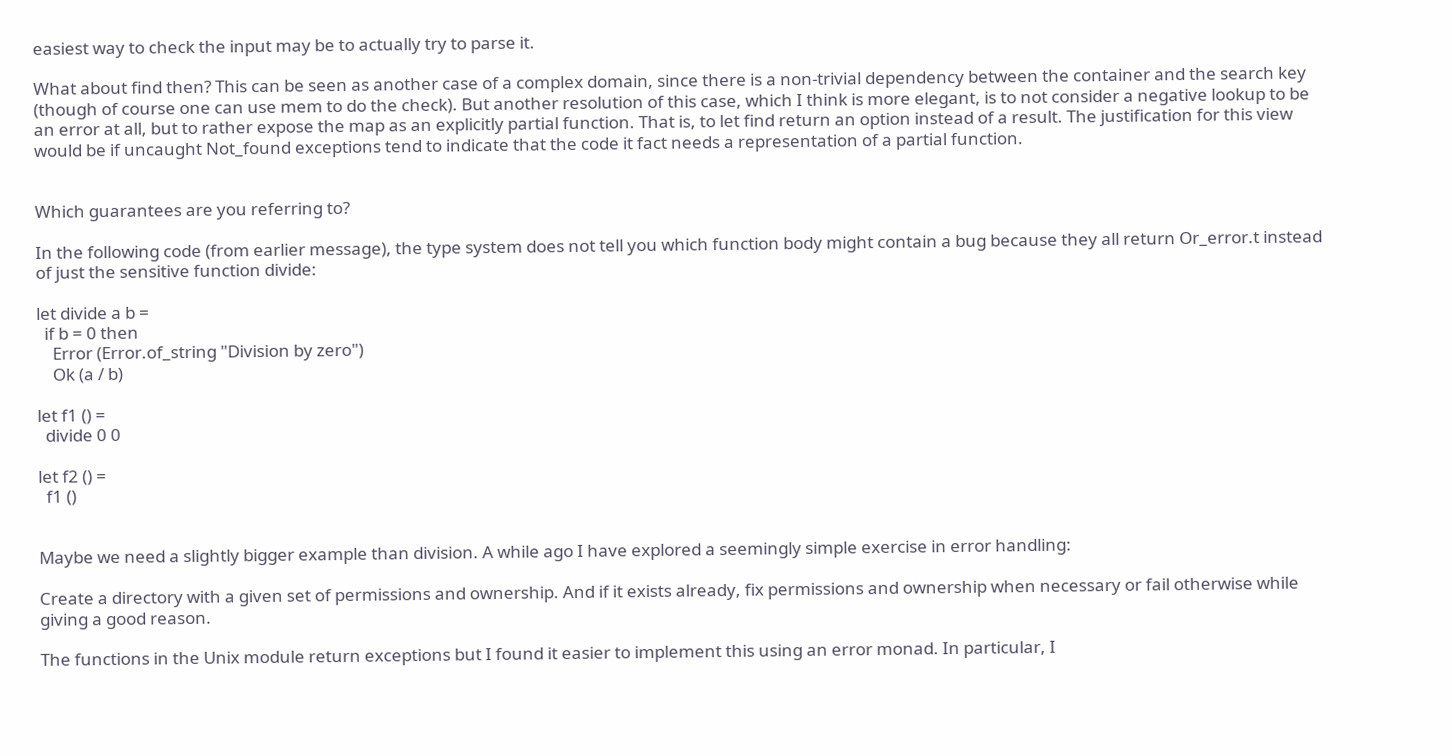easiest way to check the input may be to actually try to parse it.

What about find then? This can be seen as another case of a complex domain, since there is a non-trivial dependency between the container and the search key (though of course one can use mem to do the check). But another resolution of this case, which I think is more elegant, is to not consider a negative lookup to be an error at all, but to rather expose the map as an explicitly partial function. That is, to let find return an option instead of a result. The justification for this view would be if uncaught Not_found exceptions tend to indicate that the code it fact needs a representation of a partial function.


Which guarantees are you referring to?

In the following code (from earlier message), the type system does not tell you which function body might contain a bug because they all return Or_error.t instead of just the sensitive function divide:

let divide a b =
  if b = 0 then
    Error (Error.of_string "Division by zero")
    Ok (a / b)

let f1 () =
  divide 0 0

let f2 () =
  f1 ()


Maybe we need a slightly bigger example than division. A while ago I have explored a seemingly simple exercise in error handling:

Create a directory with a given set of permissions and ownership. And if it exists already, fix permissions and ownership when necessary or fail otherwise while giving a good reason.

The functions in the Unix module return exceptions but I found it easier to implement this using an error monad. In particular, I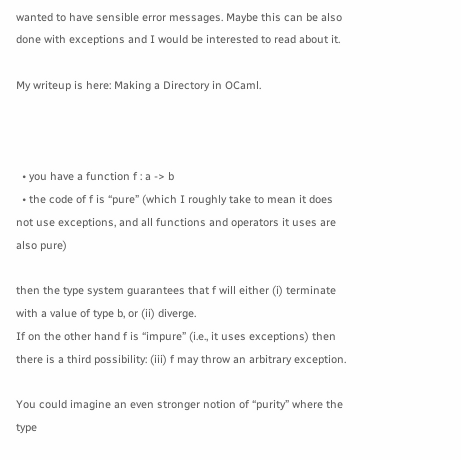wanted to have sensible error messages. Maybe this can be also done with exceptions and I would be interested to read about it.

My writeup is here: Making a Directory in OCaml.



  • you have a function f : a -> b
  • the code of f is “pure” (which I roughly take to mean it does not use exceptions, and all functions and operators it uses are also pure)

then the type system guarantees that f will either (i) terminate with a value of type b, or (ii) diverge.
If on the other hand f is “impure” (i.e., it uses exceptions) then there is a third possibility: (iii) f may throw an arbitrary exception.

You could imagine an even stronger notion of “purity” where the type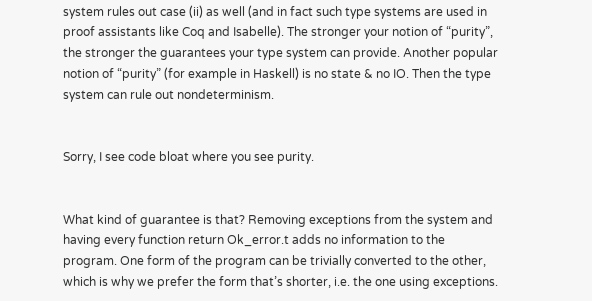system rules out case (ii) as well (and in fact such type systems are used in proof assistants like Coq and Isabelle). The stronger your notion of “purity”, the stronger the guarantees your type system can provide. Another popular notion of “purity” (for example in Haskell) is no state & no IO. Then the type system can rule out nondeterminism.


Sorry, I see code bloat where you see purity.


What kind of guarantee is that? Removing exceptions from the system and having every function return Ok_error.t adds no information to the program. One form of the program can be trivially converted to the other, which is why we prefer the form that’s shorter, i.e. the one using exceptions.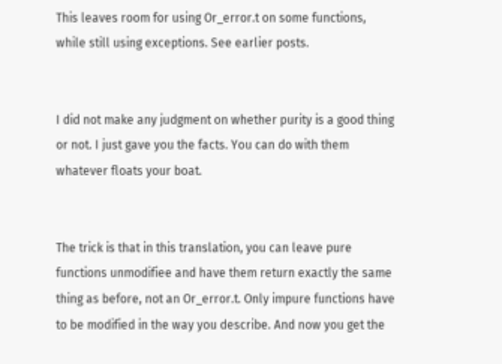This leaves room for using Or_error.t on some functions, while still using exceptions. See earlier posts.


I did not make any judgment on whether purity is a good thing or not. I just gave you the facts. You can do with them whatever floats your boat.


The trick is that in this translation, you can leave pure functions unmodifiee and have them return exactly the same thing as before, not an Or_error.t. Only impure functions have to be modified in the way you describe. And now you get the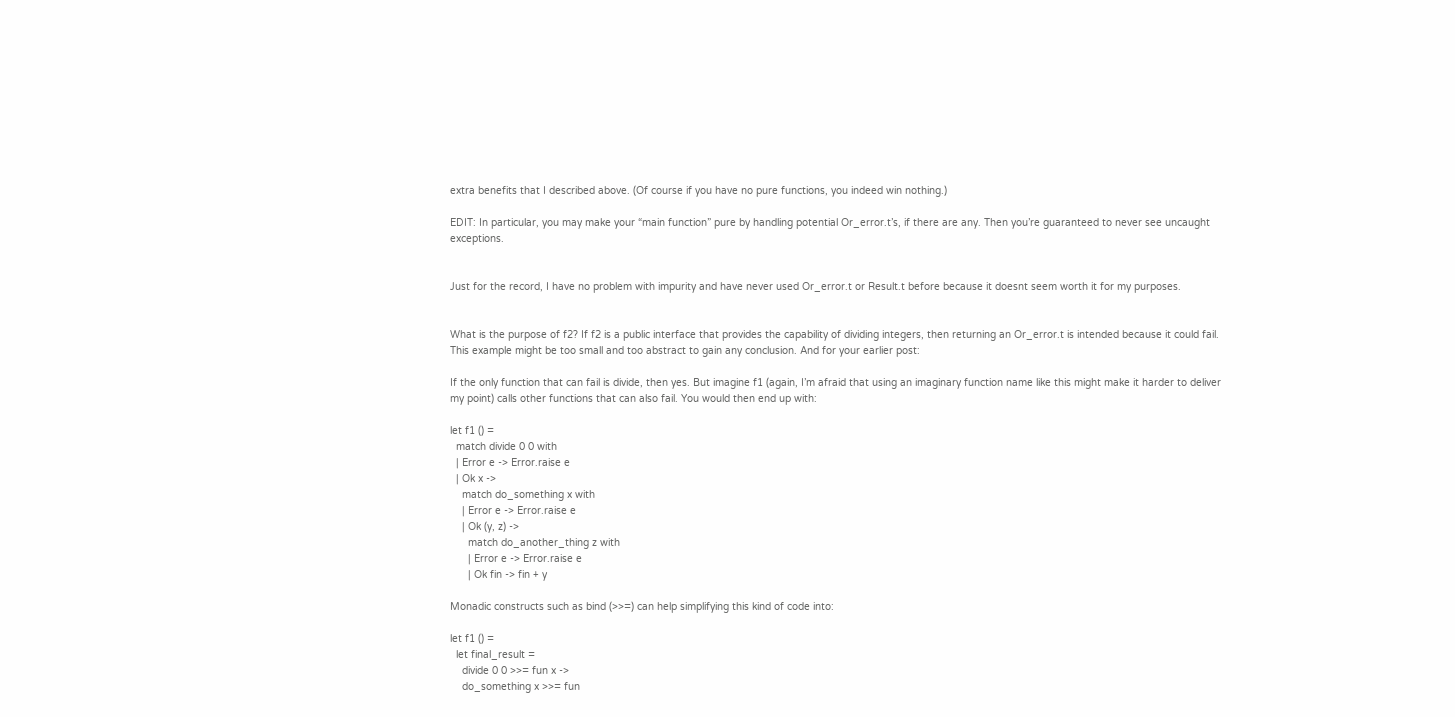extra benefits that I described above. (Of course if you have no pure functions, you indeed win nothing.)

EDIT: In particular, you may make your “main function” pure by handling potential Or_error.t’s, if there are any. Then you’re guaranteed to never see uncaught exceptions.


Just for the record, I have no problem with impurity and have never used Or_error.t or Result.t before because it doesnt seem worth it for my purposes.


What is the purpose of f2? If f2 is a public interface that provides the capability of dividing integers, then returning an Or_error.t is intended because it could fail. This example might be too small and too abstract to gain any conclusion. And for your earlier post:

If the only function that can fail is divide, then yes. But imagine f1 (again, I’m afraid that using an imaginary function name like this might make it harder to deliver my point) calls other functions that can also fail. You would then end up with:

let f1 () =
  match divide 0 0 with
  | Error e -> Error.raise e
  | Ok x ->
    match do_something x with
    | Error e -> Error.raise e
    | Ok (y, z) ->
      match do_another_thing z with
      | Error e -> Error.raise e
      | Ok fin -> fin + y

Monadic constructs such as bind (>>=) can help simplifying this kind of code into:

let f1 () =
  let final_result =
    divide 0 0 >>= fun x ->
    do_something x >>= fun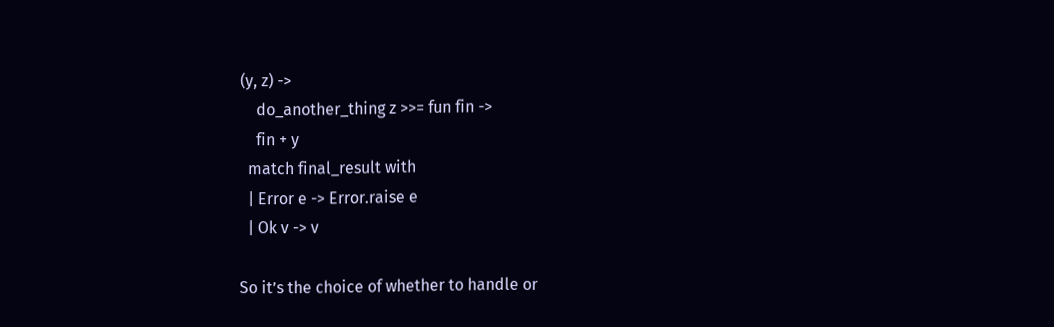(y, z) ->
    do_another_thing z >>= fun fin ->
    fin + y
  match final_result with
  | Error e -> Error.raise e
  | Ok v -> v

So it’s the choice of whether to handle or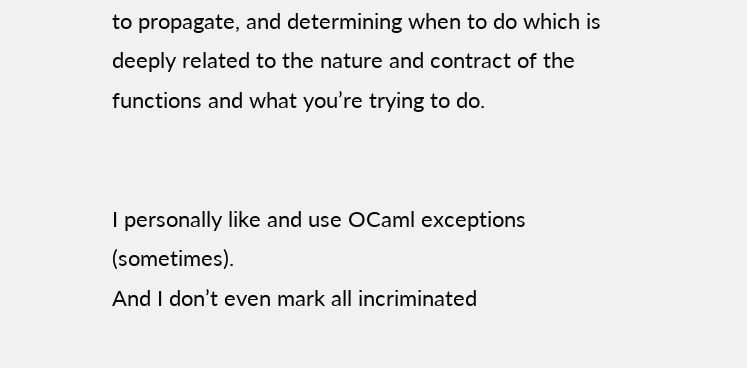to propagate, and determining when to do which is deeply related to the nature and contract of the functions and what you’re trying to do.


I personally like and use OCaml exceptions (sometimes).
And I don’t even mark all incriminated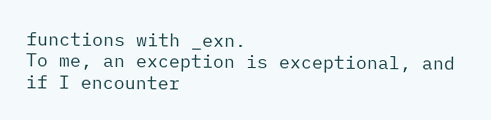functions with _exn.
To me, an exception is exceptional, and if I encounter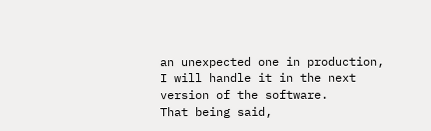an unexpected one in production, I will handle it in the next version of the software.
That being said,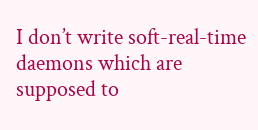I don’t write soft-real-time daemons which are supposed to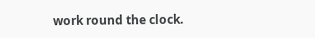work round the clock.